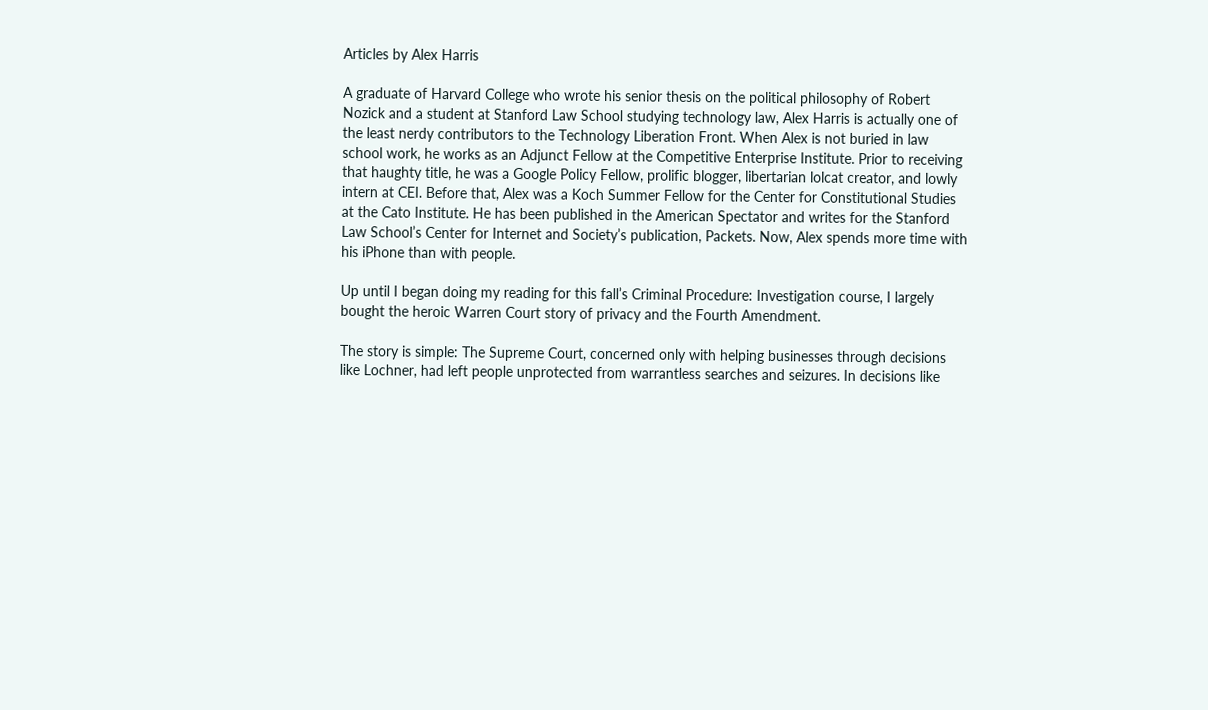Articles by Alex Harris

A graduate of Harvard College who wrote his senior thesis on the political philosophy of Robert Nozick and a student at Stanford Law School studying technology law, Alex Harris is actually one of the least nerdy contributors to the Technology Liberation Front. When Alex is not buried in law school work, he works as an Adjunct Fellow at the Competitive Enterprise Institute. Prior to receiving that haughty title, he was a Google Policy Fellow, prolific blogger, libertarian lolcat creator, and lowly intern at CEI. Before that, Alex was a Koch Summer Fellow for the Center for Constitutional Studies at the Cato Institute. He has been published in the American Spectator and writes for the Stanford Law School’s Center for Internet and Society’s publication, Packets. Now, Alex spends more time with his iPhone than with people.

Up until I began doing my reading for this fall’s Criminal Procedure: Investigation course, I largely bought the heroic Warren Court story of privacy and the Fourth Amendment.

The story is simple: The Supreme Court, concerned only with helping businesses through decisions like Lochner, had left people unprotected from warrantless searches and seizures. In decisions like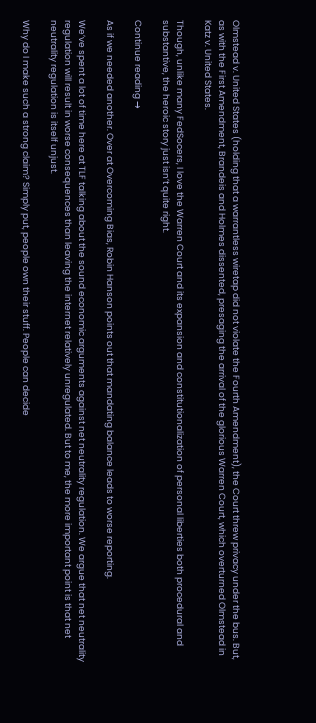Olmstead v. United States (holding that a warrantless wiretap did not violate the Fourth Amendment), the Court threw privacy under the bus. But, as with the First Amendment, Brandeis and Holmes dissented, presaging the arrival of the glorious Warren Court, which overturned Olmstead in Katz v. United States.

Though, unlike many FedSocers, I love the Warren Court and its expansion and constitutionalization of personal liberties both procedural and substantive, the heroic story just isn’t quite right.

Continue reading →

As if we needed another. Over at Overcoming Bias, Robin Hanson points out that mandating balance leads to worse reporting.

We’ve spent a lot of time here at TLF talking about the sound economic arguments against net neutrality regulation. We argue that net neutrality regulation will result in worse consequences than leaving the internet relatively unregulated. But to me, the more important point is that net neutrality regulation is itself unjust.

Why do I make such a strong claim? Simply put, people own their stuff. People can decide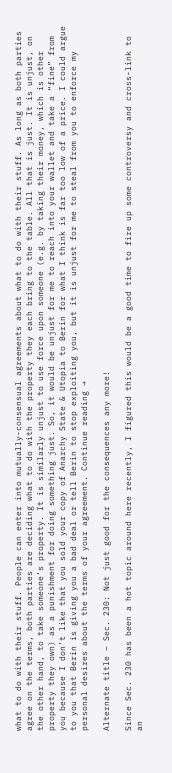what to do with their stuff. People can enter into mutually-consensual agreements about what to do with their stuff. As long as both parties agree on the terms, both parties are deciding what to do with the property they each bring to the table. All that is just. It is unjust, on the other hand, to take someone’s property. It is similarly unjust to use force upon someone (e.g. by taking their money, which is other property they own) as a punishment for doing something just. So, it would be unjust for me to reach into your wallet and take a “fine” from you because I don’t like that you sold your copy of Anarchy State & Utopia to Berin for what I think is far too low of a price. I could argue to you that Berin is giving you a bad deal or tell Berin to stop exploiting you, but it is unjust for me to steal from you to enforce my personal desires about the terms of your agreement. Continue reading →

Alternate title – Sec. 230: Not just good for the consequences any more!

Since Sec. 230 has been a hot topic around here recently, I figured this would be a good time to fire up some controversy and cross-link to an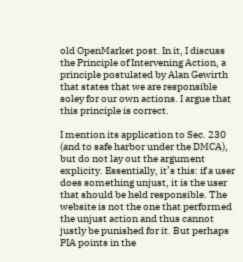old OpenMarket post. In it, I discuss the Principle of Intervening Action, a principle postulated by Alan Gewirth that states that we are responsible soley for our own actions. I argue that this principle is correct.

I mention its application to Sec. 230 (and to safe harbor under the DMCA), but do not lay out the argument explicity. Essentially, it’s this: if a user does something unjust, it is the user that should be held responsible. The website is not the one that performed the unjust action and thus cannot justly be punished for it. But perhaps PIA points in the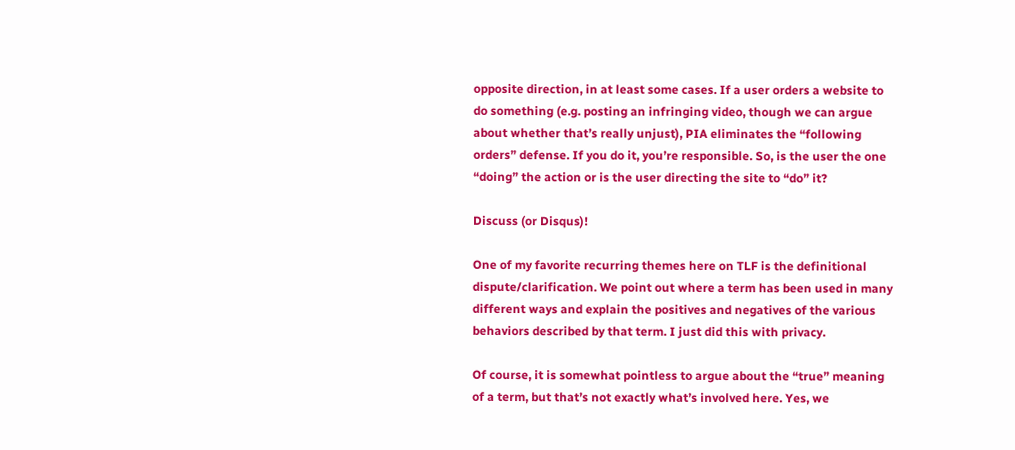opposite direction, in at least some cases. If a user orders a website to do something (e.g. posting an infringing video, though we can argue about whether that’s really unjust), PIA eliminates the “following orders” defense. If you do it, you’re responsible. So, is the user the one “doing” the action or is the user directing the site to “do” it?

Discuss (or Disqus)!

One of my favorite recurring themes here on TLF is the definitional dispute/clarification. We point out where a term has been used in many different ways and explain the positives and negatives of the various behaviors described by that term. I just did this with privacy.

Of course, it is somewhat pointless to argue about the “true” meaning of a term, but that’s not exactly what’s involved here. Yes, we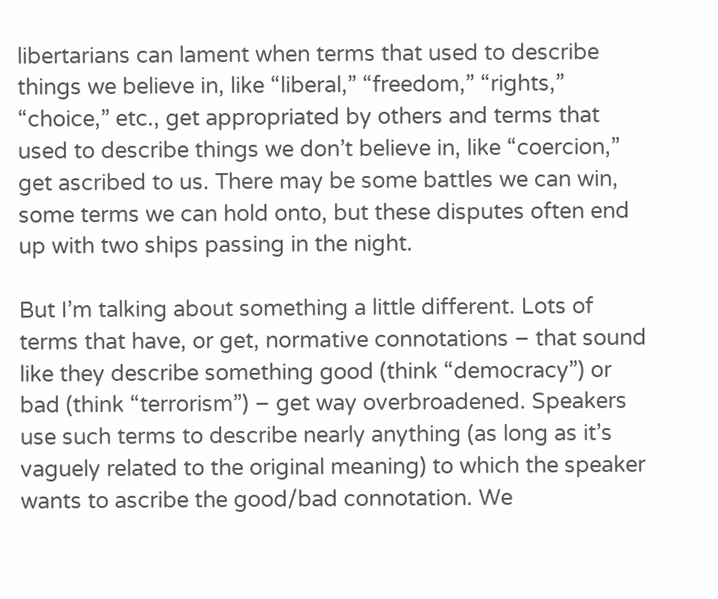libertarians can lament when terms that used to describe things we believe in, like “liberal,” “freedom,” “rights,” “choice,” etc., get appropriated by others and terms that used to describe things we don’t believe in, like “coercion,” get ascribed to us. There may be some battles we can win, some terms we can hold onto, but these disputes often end up with two ships passing in the night.

But I’m talking about something a little different. Lots of terms that have, or get, normative connotations – that sound like they describe something good (think “democracy”) or bad (think “terrorism”) – get way overbroadened. Speakers use such terms to describe nearly anything (as long as it’s vaguely related to the original meaning) to which the speaker wants to ascribe the good/bad connotation. We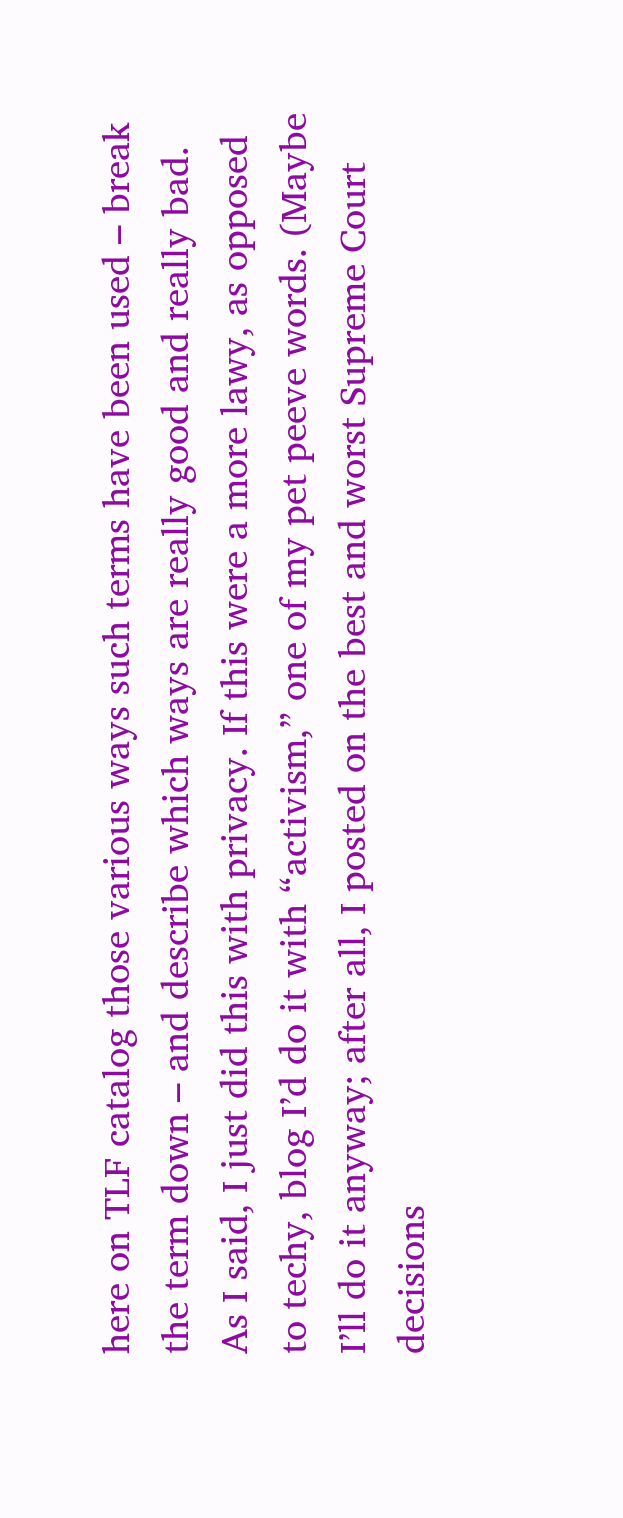here on TLF catalog those various ways such terms have been used – break the term down – and describe which ways are really good and really bad. As I said, I just did this with privacy. If this were a more lawy, as opposed to techy, blog I’d do it with “activism,” one of my pet peeve words. (Maybe I’ll do it anyway; after all, I posted on the best and worst Supreme Court decisions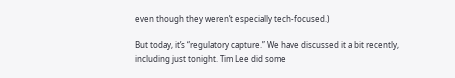even though they weren’t especially tech-focused.)

But today, it’s “regulatory capture.” We have discussed it a bit recently, including just tonight. Tim Lee did some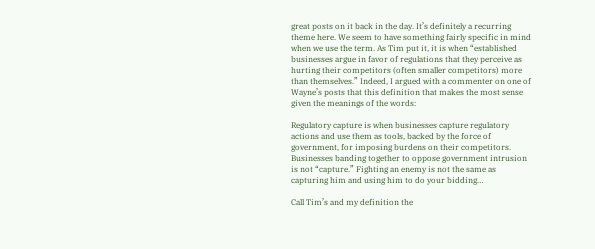great posts on it back in the day. It’s definitely a recurring theme here. We seem to have something fairly specific in mind when we use the term. As Tim put it, it is when “established businesses argue in favor of regulations that they perceive as hurting their competitors (often smaller competitors) more than themselves.” Indeed, I argued with a commenter on one of Wayne’s posts that this definition that makes the most sense given the meanings of the words:

Regulatory capture is when businesses capture regulatory actions and use them as tools, backed by the force of government, for imposing burdens on their competitors. Businesses banding together to oppose government intrusion is not “capture.” Fighting an enemy is not the same as capturing him and using him to do your bidding…

Call Tim’s and my definition the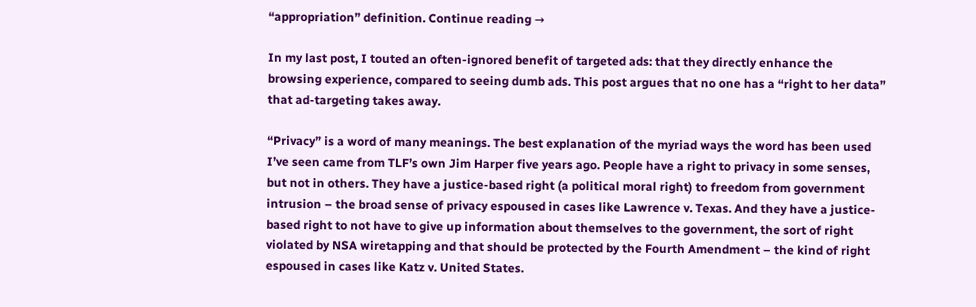“appropriation” definition. Continue reading →

In my last post, I touted an often-ignored benefit of targeted ads: that they directly enhance the browsing experience, compared to seeing dumb ads. This post argues that no one has a “right to her data” that ad-targeting takes away.

“Privacy” is a word of many meanings. The best explanation of the myriad ways the word has been used I’ve seen came from TLF’s own Jim Harper five years ago. People have a right to privacy in some senses, but not in others. They have a justice-based right (a political moral right) to freedom from government intrusion – the broad sense of privacy espoused in cases like Lawrence v. Texas. And they have a justice-based right to not have to give up information about themselves to the government, the sort of right violated by NSA wiretapping and that should be protected by the Fourth Amendment – the kind of right espoused in cases like Katz v. United States.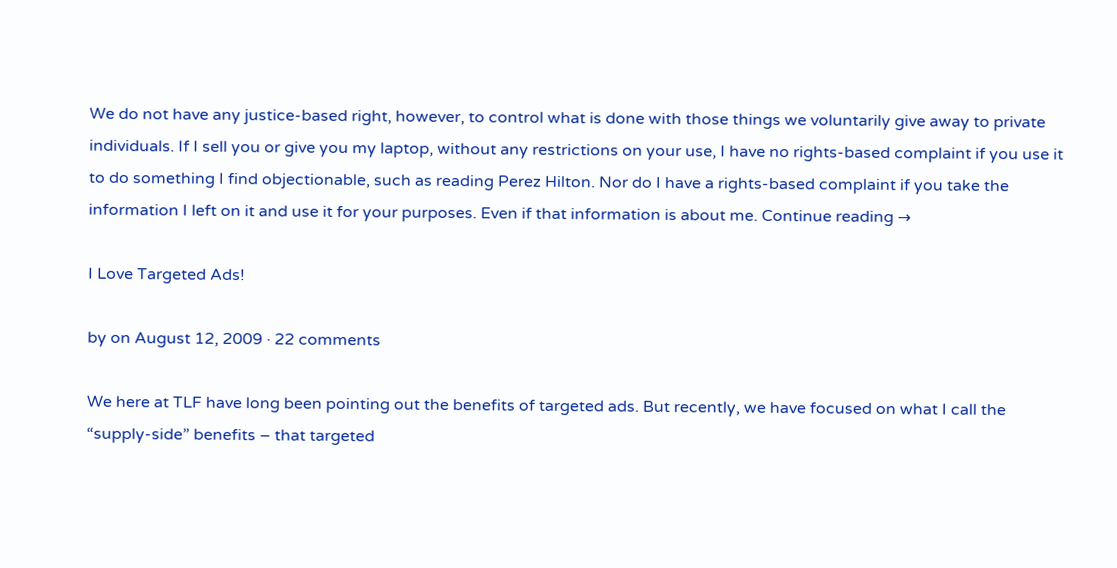We do not have any justice-based right, however, to control what is done with those things we voluntarily give away to private individuals. If I sell you or give you my laptop, without any restrictions on your use, I have no rights-based complaint if you use it to do something I find objectionable, such as reading Perez Hilton. Nor do I have a rights-based complaint if you take the information I left on it and use it for your purposes. Even if that information is about me. Continue reading →

I Love Targeted Ads!

by on August 12, 2009 · 22 comments

We here at TLF have long been pointing out the benefits of targeted ads. But recently, we have focused on what I call the “supply-side” benefits – that targeted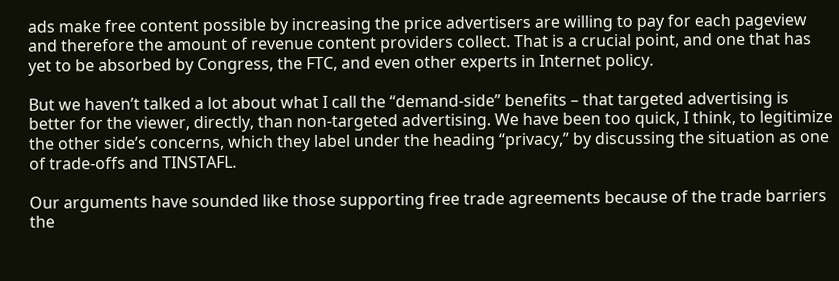ads make free content possible by increasing the price advertisers are willing to pay for each pageview and therefore the amount of revenue content providers collect. That is a crucial point, and one that has yet to be absorbed by Congress, the FTC, and even other experts in Internet policy.

But we haven’t talked a lot about what I call the “demand-side” benefits – that targeted advertising is better for the viewer, directly, than non-targeted advertising. We have been too quick, I think, to legitimize the other side’s concerns, which they label under the heading “privacy,” by discussing the situation as one of trade-offs and TINSTAFL.

Our arguments have sounded like those supporting free trade agreements because of the trade barriers the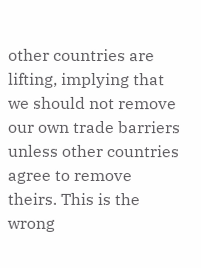other countries are lifting, implying that we should not remove our own trade barriers unless other countries agree to remove theirs. This is the wrong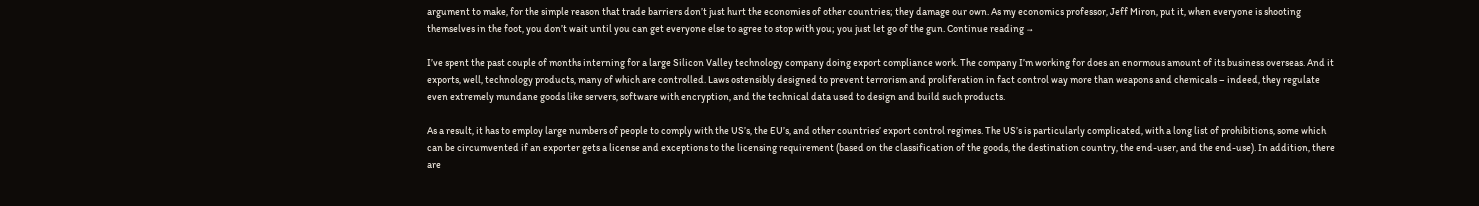argument to make, for the simple reason that trade barriers don’t just hurt the economies of other countries; they damage our own. As my economics professor, Jeff Miron, put it, when everyone is shooting themselves in the foot, you don’t wait until you can get everyone else to agree to stop with you; you just let go of the gun. Continue reading →

I’ve spent the past couple of months interning for a large Silicon Valley technology company doing export compliance work. The company I’m working for does an enormous amount of its business overseas. And it exports, well, technology products, many of which are controlled. Laws ostensibly designed to prevent terrorism and proliferation in fact control way more than weapons and chemicals – indeed, they regulate even extremely mundane goods like servers, software with encryption, and the technical data used to design and build such products.

As a result, it has to employ large numbers of people to comply with the US’s, the EU’s, and other countries’ export control regimes. The US’s is particularly complicated, with a long list of prohibitions, some which can be circumvented if an exporter gets a license and exceptions to the licensing requirement (based on the classification of the goods, the destination country, the end-user, and the end-use). In addition, there are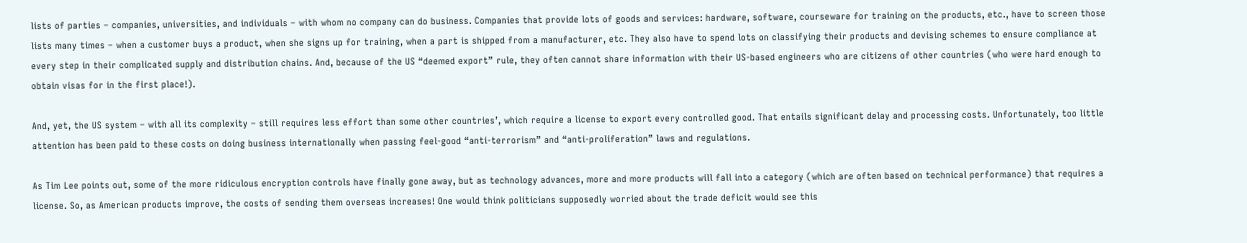lists of parties – companies, universities, and individuals – with whom no company can do business. Companies that provide lots of goods and services: hardware, software, courseware for training on the products, etc., have to screen those lists many times – when a customer buys a product, when she signs up for training, when a part is shipped from a manufacturer, etc. They also have to spend lots on classifying their products and devising schemes to ensure compliance at every step in their complicated supply and distribution chains. And, because of the US “deemed export” rule, they often cannot share information with their US-based engineers who are citizens of other countries (who were hard enough to obtain visas for in the first place!).

And, yet, the US system – with all its complexity – still requires less effort than some other countries’, which require a license to export every controlled good. That entails significant delay and processing costs. Unfortunately, too little attention has been paid to these costs on doing business internationally when passing feel-good “anti-terrorism” and “anti-proliferation” laws and regulations.

As Tim Lee points out, some of the more ridiculous encryption controls have finally gone away, but as technology advances, more and more products will fall into a category (which are often based on technical performance) that requires a license. So, as American products improve, the costs of sending them overseas increases! One would think politicians supposedly worried about the trade deficit would see this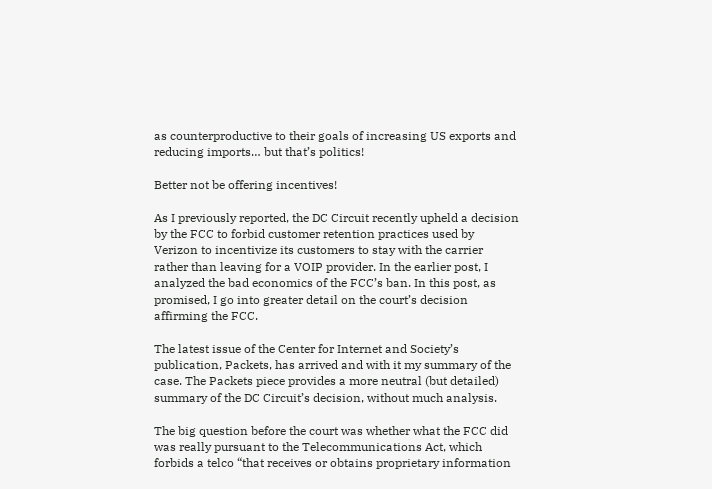as counterproductive to their goals of increasing US exports and reducing imports… but that’s politics!

Better not be offering incentives!

As I previously reported, the DC Circuit recently upheld a decision by the FCC to forbid customer retention practices used by Verizon to incentivize its customers to stay with the carrier rather than leaving for a VOIP provider. In the earlier post, I analyzed the bad economics of the FCC’s ban. In this post, as promised, I go into greater detail on the court’s decision affirming the FCC.

The latest issue of the Center for Internet and Society’s publication, Packets, has arrived and with it my summary of the case. The Packets piece provides a more neutral (but detailed) summary of the DC Circuit’s decision, without much analysis.

The big question before the court was whether what the FCC did was really pursuant to the Telecommunications Act, which forbids a telco “that receives or obtains proprietary information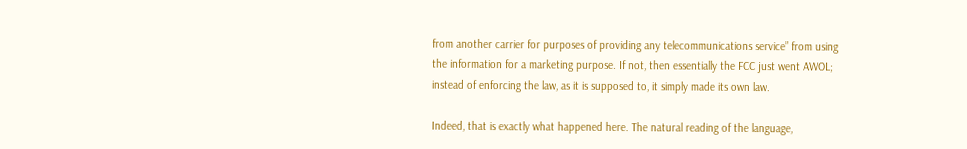from another carrier for purposes of providing any telecommunications service” from using the information for a marketing purpose. If not, then essentially the FCC just went AWOL; instead of enforcing the law, as it is supposed to, it simply made its own law.

Indeed, that is exactly what happened here. The natural reading of the language,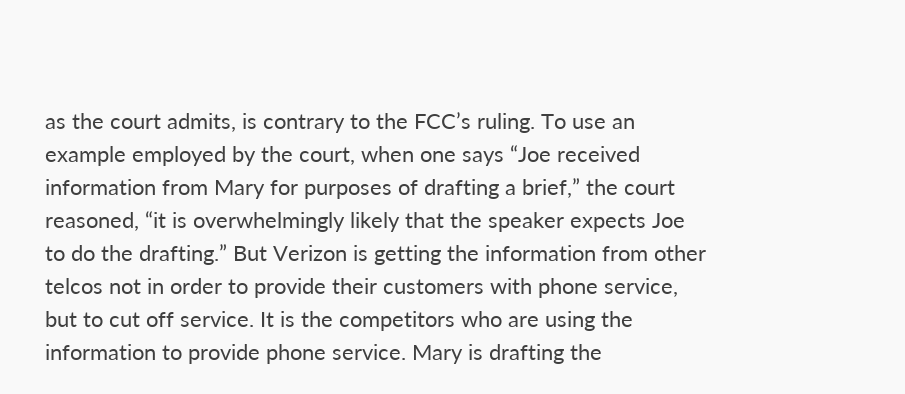as the court admits, is contrary to the FCC’s ruling. To use an example employed by the court, when one says “Joe received information from Mary for purposes of drafting a brief,” the court reasoned, “it is overwhelmingly likely that the speaker expects Joe to do the drafting.” But Verizon is getting the information from other telcos not in order to provide their customers with phone service, but to cut off service. It is the competitors who are using the information to provide phone service. Mary is drafting the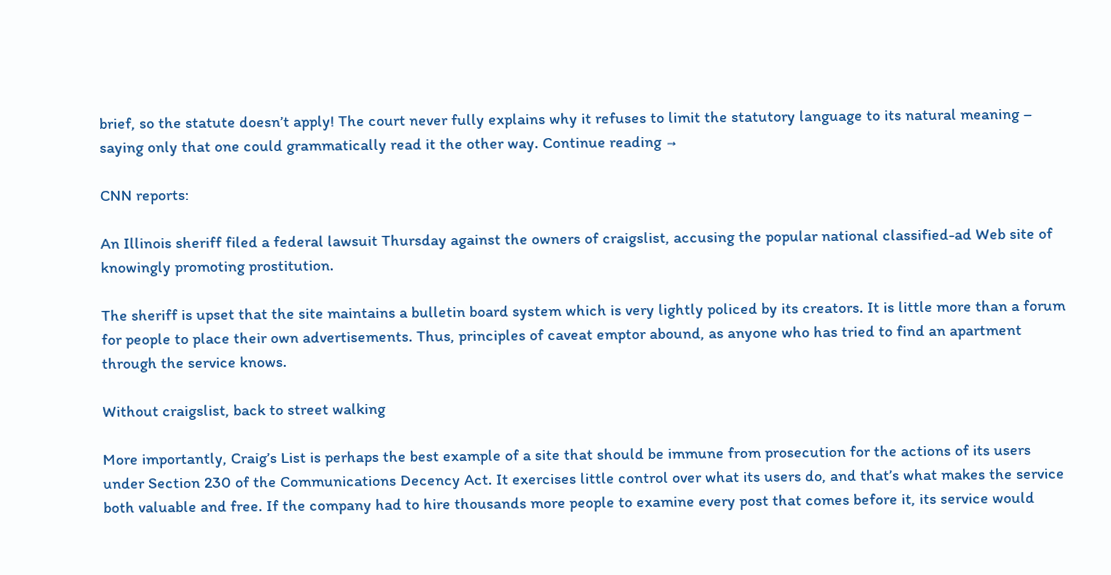brief, so the statute doesn’t apply! The court never fully explains why it refuses to limit the statutory language to its natural meaning – saying only that one could grammatically read it the other way. Continue reading →

CNN reports:

An Illinois sheriff filed a federal lawsuit Thursday against the owners of craigslist, accusing the popular national classified-ad Web site of knowingly promoting prostitution.

The sheriff is upset that the site maintains a bulletin board system which is very lightly policed by its creators. It is little more than a forum for people to place their own advertisements. Thus, principles of caveat emptor abound, as anyone who has tried to find an apartment through the service knows.

Without craigslist, back to street walking

More importantly, Craig’s List is perhaps the best example of a site that should be immune from prosecution for the actions of its users under Section 230 of the Communications Decency Act. It exercises little control over what its users do, and that’s what makes the service both valuable and free. If the company had to hire thousands more people to examine every post that comes before it, its service would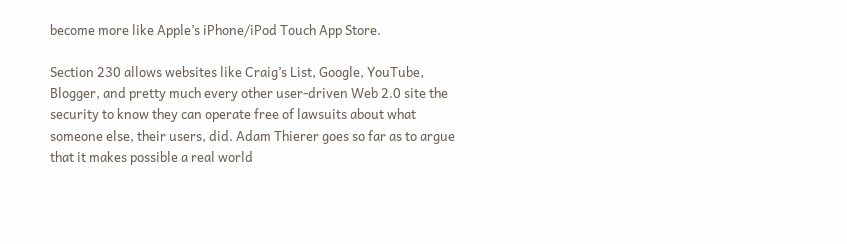become more like Apple’s iPhone/iPod Touch App Store.

Section 230 allows websites like Craig’s List, Google, YouTube, Blogger, and pretty much every other user-driven Web 2.0 site the security to know they can operate free of lawsuits about what someone else, their users, did. Adam Thierer goes so far as to argue that it makes possible a real world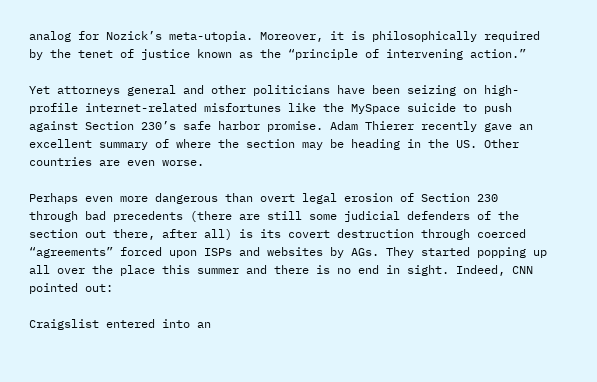analog for Nozick’s meta-utopia. Moreover, it is philosophically required by the tenet of justice known as the “principle of intervening action.”

Yet attorneys general and other politicians have been seizing on high-profile internet-related misfortunes like the MySpace suicide to push against Section 230’s safe harbor promise. Adam Thierer recently gave an excellent summary of where the section may be heading in the US. Other countries are even worse.

Perhaps even more dangerous than overt legal erosion of Section 230 through bad precedents (there are still some judicial defenders of the section out there, after all) is its covert destruction through coerced “agreements” forced upon ISPs and websites by AGs. They started popping up all over the place this summer and there is no end in sight. Indeed, CNN pointed out:

Craigslist entered into an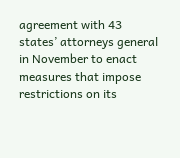agreement with 43 states’ attorneys general in November to enact measures that impose restrictions on its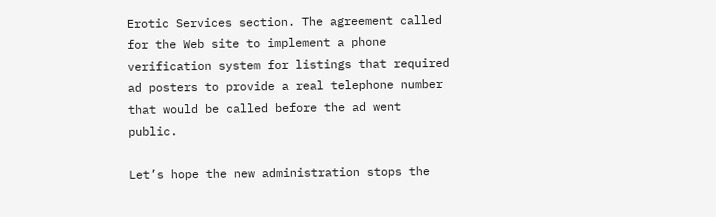Erotic Services section. The agreement called for the Web site to implement a phone verification system for listings that required ad posters to provide a real telephone number that would be called before the ad went public.

Let’s hope the new administration stops the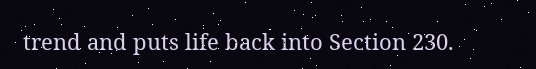trend and puts life back into Section 230.